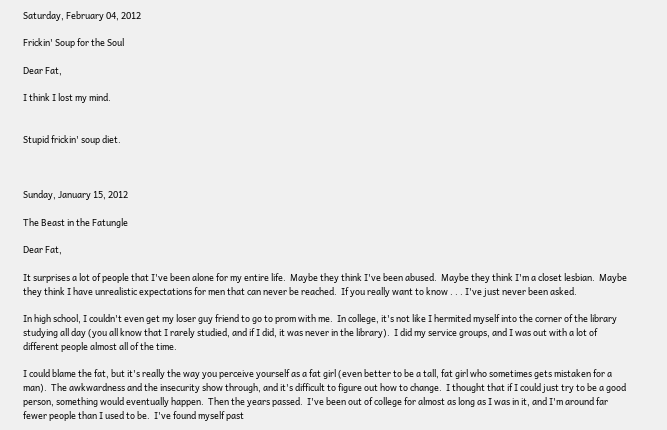Saturday, February 04, 2012

Frickin' Soup for the Soul

Dear Fat,

I think I lost my mind.


Stupid frickin' soup diet.



Sunday, January 15, 2012

The Beast in the Fatungle

Dear Fat,

It surprises a lot of people that I've been alone for my entire life.  Maybe they think I've been abused.  Maybe they think I'm a closet lesbian.  Maybe they think I have unrealistic expectations for men that can never be reached.  If you really want to know . . . I've just never been asked.

In high school, I couldn't even get my loser guy friend to go to prom with me.  In college, it's not like I hermited myself into the corner of the library studying all day (you all know that I rarely studied, and if I did, it was never in the library).  I did my service groups, and I was out with a lot of different people almost all of the time.

I could blame the fat, but it's really the way you perceive yourself as a fat girl (even better to be a tall, fat girl who sometimes gets mistaken for a man).  The awkwardness and the insecurity show through, and it's difficult to figure out how to change.  I thought that if I could just try to be a good person, something would eventually happen.  Then the years passed.  I've been out of college for almost as long as I was in it, and I'm around far fewer people than I used to be.  I've found myself past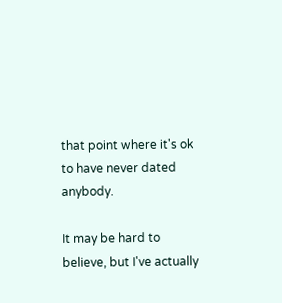that point where it's ok to have never dated anybody.

It may be hard to believe, but I've actually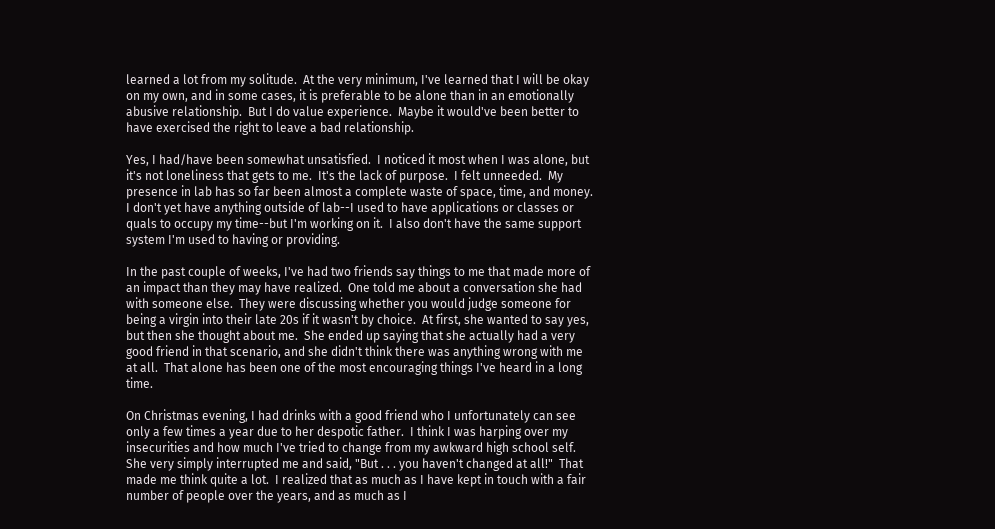learned a lot from my solitude.  At the very minimum, I've learned that I will be okay on my own, and in some cases, it is preferable to be alone than in an emotionally abusive relationship.  But I do value experience.  Maybe it would've been better to have exercised the right to leave a bad relationship.

Yes, I had/have been somewhat unsatisfied.  I noticed it most when I was alone, but it's not loneliness that gets to me.  It's the lack of purpose.  I felt unneeded.  My presence in lab has so far been almost a complete waste of space, time, and money.  I don't yet have anything outside of lab--I used to have applications or classes or quals to occupy my time--but I'm working on it.  I also don't have the same support system I'm used to having or providing.

In the past couple of weeks, I've had two friends say things to me that made more of an impact than they may have realized.  One told me about a conversation she had with someone else.  They were discussing whether you would judge someone for being a virgin into their late 20s if it wasn't by choice.  At first, she wanted to say yes, but then she thought about me.  She ended up saying that she actually had a very good friend in that scenario, and she didn't think there was anything wrong with me at all.  That alone has been one of the most encouraging things I've heard in a long time.

On Christmas evening, I had drinks with a good friend who I unfortunately can see only a few times a year due to her despotic father.  I think I was harping over my insecurities and how much I've tried to change from my awkward high school self. She very simply interrupted me and said, "But . . . you haven't changed at all!"  That made me think quite a lot.  I realized that as much as I have kept in touch with a fair number of people over the years, and as much as I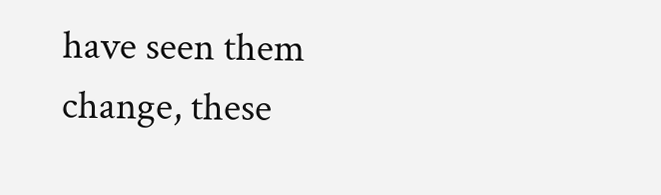have seen them change, these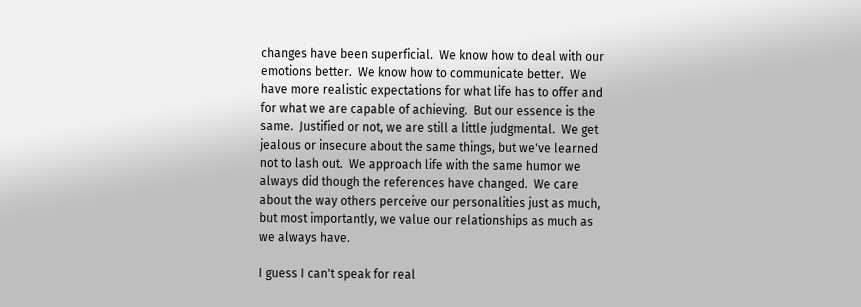changes have been superficial.  We know how to deal with our emotions better.  We know how to communicate better.  We have more realistic expectations for what life has to offer and for what we are capable of achieving.  But our essence is the same.  Justified or not, we are still a little judgmental.  We get jealous or insecure about the same things, but we've learned not to lash out.  We approach life with the same humor we always did though the references have changed.  We care about the way others perceive our personalities just as much, but most importantly, we value our relationships as much as we always have.

I guess I can't speak for real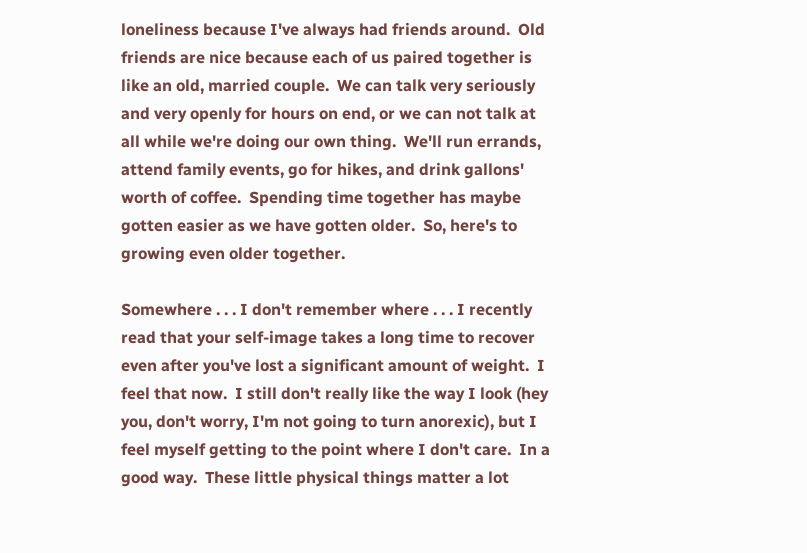loneliness because I've always had friends around.  Old friends are nice because each of us paired together is like an old, married couple.  We can talk very seriously and very openly for hours on end, or we can not talk at all while we're doing our own thing.  We'll run errands, attend family events, go for hikes, and drink gallons' worth of coffee.  Spending time together has maybe gotten easier as we have gotten older.  So, here's to growing even older together.

Somewhere . . . I don't remember where . . . I recently read that your self-image takes a long time to recover even after you've lost a significant amount of weight.  I feel that now.  I still don't really like the way I look (hey you, don't worry, I'm not going to turn anorexic), but I feel myself getting to the point where I don't care.  In a good way.  These little physical things matter a lot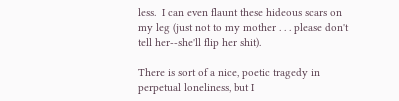less.  I can even flaunt these hideous scars on my leg (just not to my mother . . . please don't tell her--she'll flip her shit).

There is sort of a nice, poetic tragedy in perpetual loneliness, but I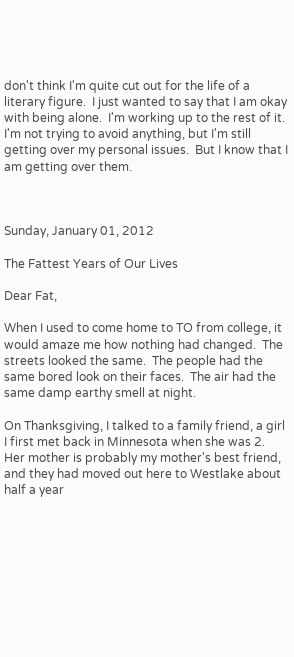don't think I'm quite cut out for the life of a literary figure.  I just wanted to say that I am okay with being alone.  I'm working up to the rest of it.  I'm not trying to avoid anything, but I'm still getting over my personal issues.  But I know that I am getting over them.



Sunday, January 01, 2012

The Fattest Years of Our Lives

Dear Fat,

When I used to come home to TO from college, it would amaze me how nothing had changed.  The streets looked the same.  The people had the same bored look on their faces.  The air had the same damp earthy smell at night.

On Thanksgiving, I talked to a family friend, a girl I first met back in Minnesota when she was 2.  Her mother is probably my mother's best friend, and they had moved out here to Westlake about half a year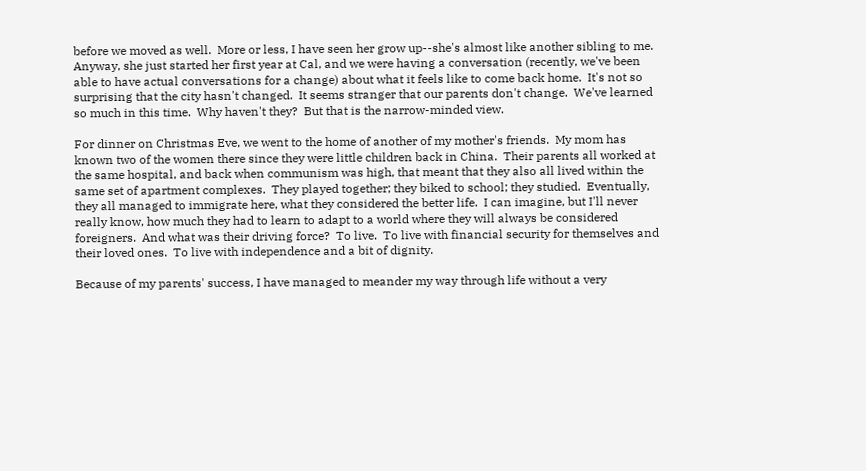before we moved as well.  More or less, I have seen her grow up--she's almost like another sibling to me.  Anyway, she just started her first year at Cal, and we were having a conversation (recently, we've been able to have actual conversations for a change) about what it feels like to come back home.  It's not so surprising that the city hasn't changed.  It seems stranger that our parents don't change.  We've learned so much in this time.  Why haven't they?  But that is the narrow-minded view.

For dinner on Christmas Eve, we went to the home of another of my mother's friends.  My mom has known two of the women there since they were little children back in China.  Their parents all worked at the same hospital, and back when communism was high, that meant that they also all lived within the same set of apartment complexes.  They played together; they biked to school; they studied.  Eventually, they all managed to immigrate here, what they considered the better life.  I can imagine, but I'll never really know, how much they had to learn to adapt to a world where they will always be considered foreigners.  And what was their driving force?  To live.  To live with financial security for themselves and their loved ones.  To live with independence and a bit of dignity.

Because of my parents' success, I have managed to meander my way through life without a very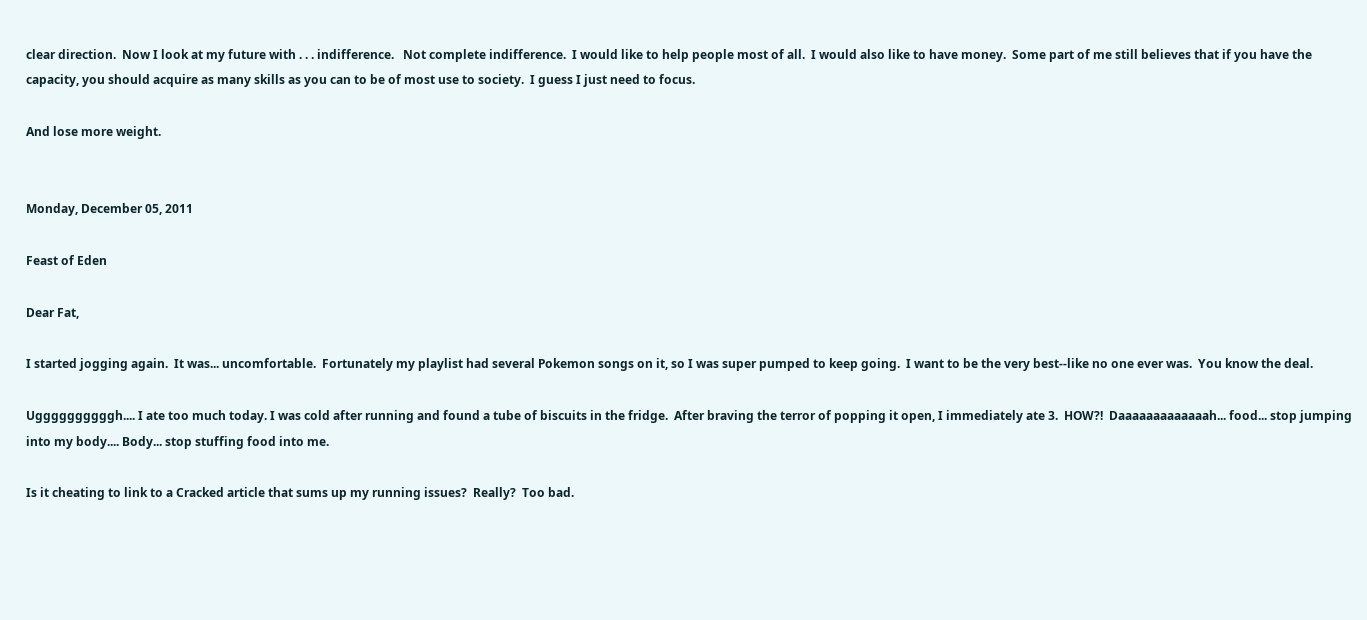clear direction.  Now I look at my future with . . . indifference.   Not complete indifference.  I would like to help people most of all.  I would also like to have money.  Some part of me still believes that if you have the capacity, you should acquire as many skills as you can to be of most use to society.  I guess I just need to focus.

And lose more weight.


Monday, December 05, 2011

Feast of Eden

Dear Fat,

I started jogging again.  It was... uncomfortable.  Fortunately my playlist had several Pokemon songs on it, so I was super pumped to keep going.  I want to be the very best--like no one ever was.  You know the deal.

Uggggggggggh.... I ate too much today. I was cold after running and found a tube of biscuits in the fridge.  After braving the terror of popping it open, I immediately ate 3.  HOW?!  Daaaaaaaaaaaaah... food... stop jumping into my body.... Body... stop stuffing food into me.

Is it cheating to link to a Cracked article that sums up my running issues?  Really?  Too bad.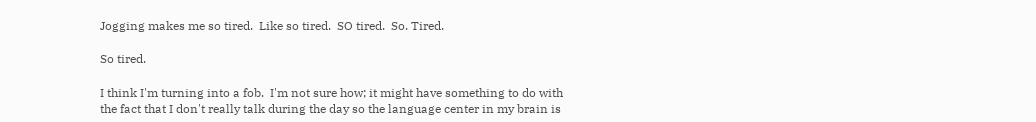Jogging makes me so tired.  Like so tired.  SO tired.  So. Tired.

So tired.

I think I'm turning into a fob.  I'm not sure how; it might have something to do with the fact that I don't really talk during the day so the language center in my brain is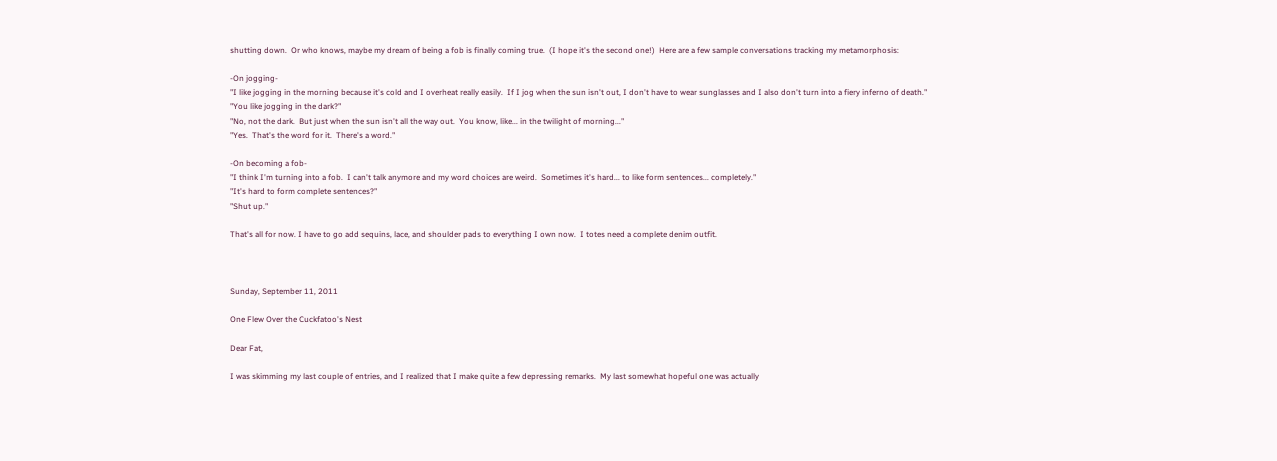shutting down.  Or who knows, maybe my dream of being a fob is finally coming true.  (I hope it's the second one!)  Here are a few sample conversations tracking my metamorphosis:

-On jogging-
"I like jogging in the morning because it's cold and I overheat really easily.  If I jog when the sun isn't out, I don't have to wear sunglasses and I also don't turn into a fiery inferno of death."
"You like jogging in the dark?"
"No, not the dark.  But just when the sun isn't all the way out.  You know, like... in the twilight of morning..."
"Yes.  That's the word for it.  There's a word."

-On becoming a fob-
"I think I'm turning into a fob.  I can't talk anymore and my word choices are weird.  Sometimes it's hard... to like form sentences... completely."
"It's hard to form complete sentences?"
"Shut up."

That's all for now. I have to go add sequins, lace, and shoulder pads to everything I own now.  I totes need a complete denim outfit.



Sunday, September 11, 2011

One Flew Over the Cuckfatoo's Nest

Dear Fat,

I was skimming my last couple of entries, and I realized that I make quite a few depressing remarks.  My last somewhat hopeful one was actually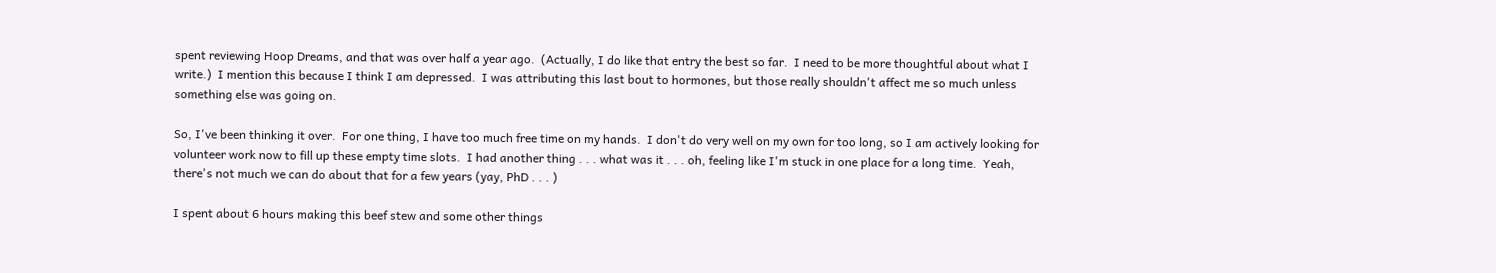spent reviewing Hoop Dreams, and that was over half a year ago.  (Actually, I do like that entry the best so far.  I need to be more thoughtful about what I write.)  I mention this because I think I am depressed.  I was attributing this last bout to hormones, but those really shouldn't affect me so much unless something else was going on.

So, I've been thinking it over.  For one thing, I have too much free time on my hands.  I don't do very well on my own for too long, so I am actively looking for volunteer work now to fill up these empty time slots.  I had another thing . . . what was it . . . oh, feeling like I'm stuck in one place for a long time.  Yeah, there's not much we can do about that for a few years (yay, PhD . . . )

I spent about 6 hours making this beef stew and some other things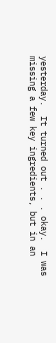yesterday.  It turned out . . . okay.  I was missing a few key ingredients, but in an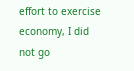effort to exercise economy, I did not go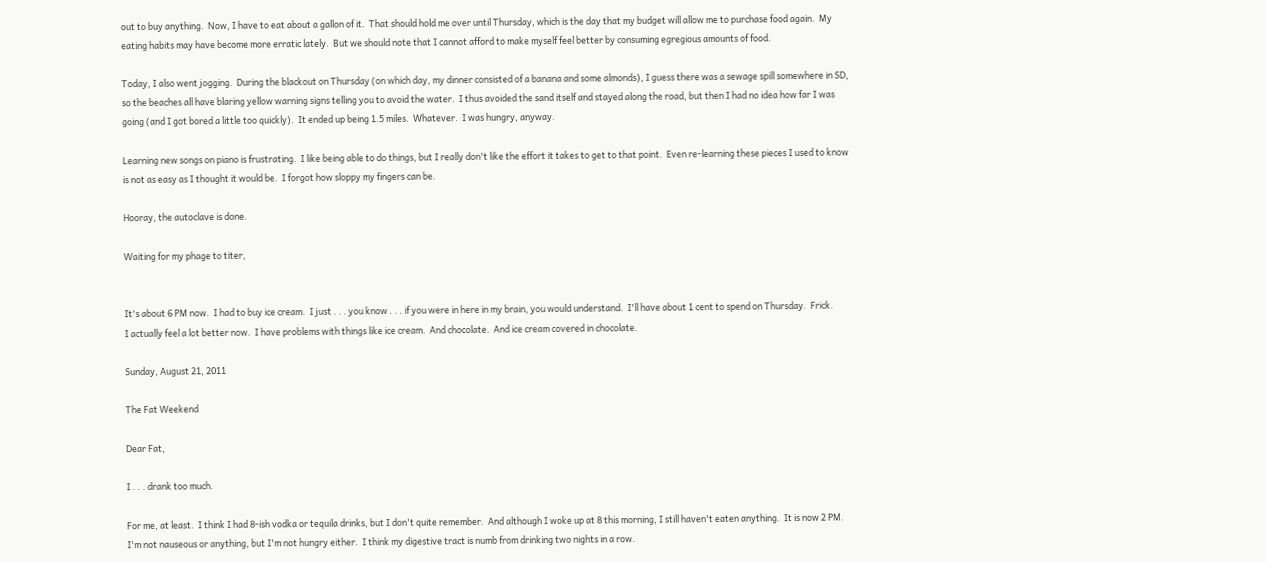out to buy anything.  Now, I have to eat about a gallon of it.  That should hold me over until Thursday, which is the day that my budget will allow me to purchase food again.  My eating habits may have become more erratic lately.  But we should note that I cannot afford to make myself feel better by consuming egregious amounts of food.

Today, I also went jogging.  During the blackout on Thursday (on which day, my dinner consisted of a banana and some almonds), I guess there was a sewage spill somewhere in SD, so the beaches all have blaring yellow warning signs telling you to avoid the water.  I thus avoided the sand itself and stayed along the road, but then I had no idea how far I was going (and I got bored a little too quickly).  It ended up being 1.5 miles.  Whatever.  I was hungry, anyway.

Learning new songs on piano is frustrating.  I like being able to do things, but I really don't like the effort it takes to get to that point.  Even re-learning these pieces I used to know is not as easy as I thought it would be.  I forgot how sloppy my fingers can be.

Hooray, the autoclave is done.

Waiting for my phage to titer,


It's about 6 PM now.  I had to buy ice cream.  I just . . . you know . . . if you were in here in my brain, you would understand.  I'll have about 1 cent to spend on Thursday.  Frick.
I actually feel a lot better now.  I have problems with things like ice cream.  And chocolate.  And ice cream covered in chocolate.

Sunday, August 21, 2011

The Fat Weekend

Dear Fat,

I . . . drank too much.

For me, at least.  I think I had 8-ish vodka or tequila drinks, but I don't quite remember.  And although I woke up at 8 this morning, I still haven't eaten anything.  It is now 2 PM.  I'm not nauseous or anything, but I'm not hungry either.  I think my digestive tract is numb from drinking two nights in a row.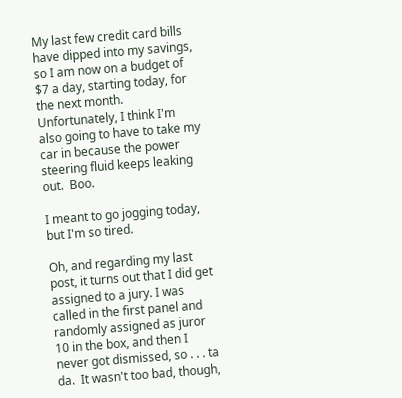My last few credit card bills have dipped into my savings, so I am now on a budget of $7 a day, starting today, for the next month.  Unfortunately, I think I'm also going to have to take my car in because the power steering fluid keeps leaking out.  Boo.

I meant to go jogging today, but I'm so tired.

Oh, and regarding my last post, it turns out that I did get assigned to a jury. I was called in the first panel and randomly assigned as juror 10 in the box, and then I never got dismissed, so . . . ta da.  It wasn't too bad, though,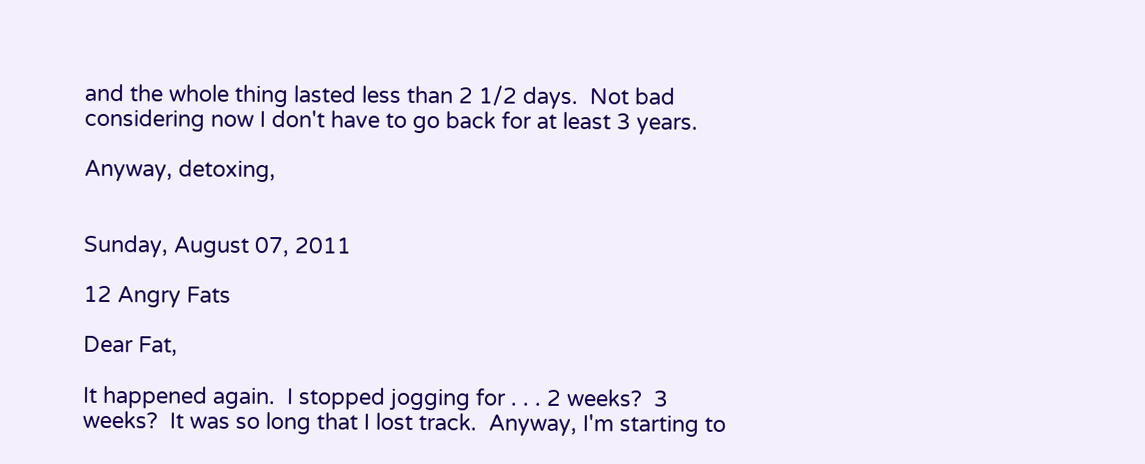and the whole thing lasted less than 2 1/2 days.  Not bad considering now I don't have to go back for at least 3 years.

Anyway, detoxing,


Sunday, August 07, 2011

12 Angry Fats

Dear Fat,

It happened again.  I stopped jogging for . . . 2 weeks?  3 weeks?  It was so long that I lost track.  Anyway, I'm starting to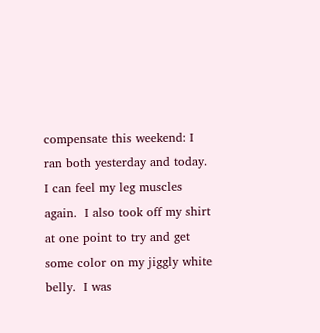compensate this weekend: I ran both yesterday and today.  I can feel my leg muscles again.  I also took off my shirt at one point to try and get some color on my jiggly white belly.  I was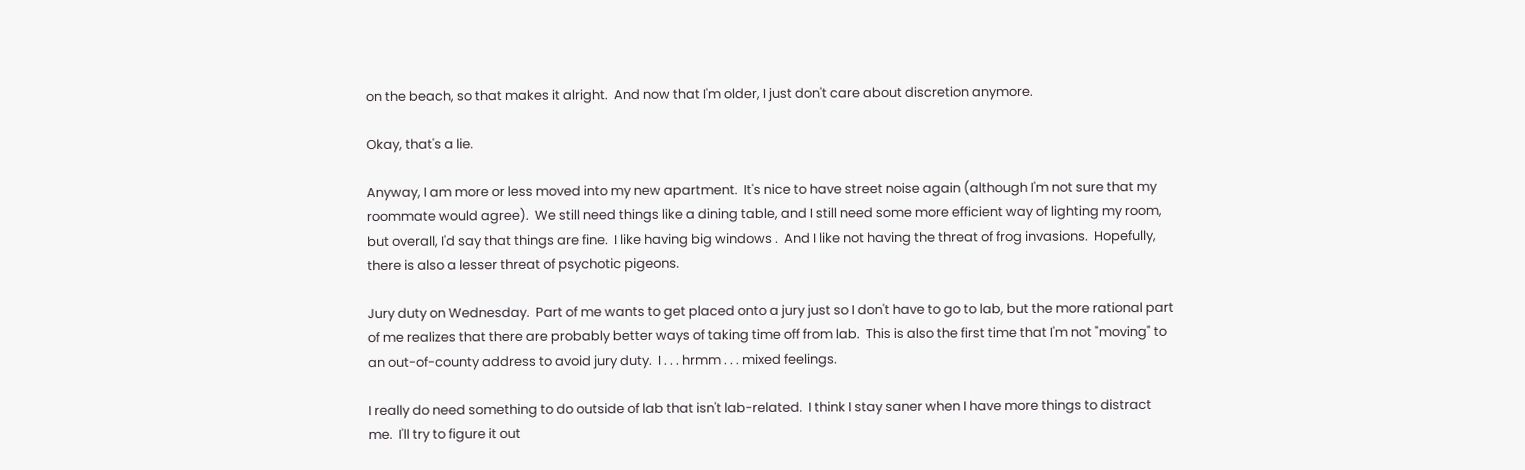on the beach, so that makes it alright.  And now that I'm older, I just don't care about discretion anymore.

Okay, that's a lie.

Anyway, I am more or less moved into my new apartment.  It's nice to have street noise again (although I'm not sure that my roommate would agree).  We still need things like a dining table, and I still need some more efficient way of lighting my room, but overall, I'd say that things are fine.  I like having big windows .  And I like not having the threat of frog invasions.  Hopefully, there is also a lesser threat of psychotic pigeons.

Jury duty on Wednesday.  Part of me wants to get placed onto a jury just so I don't have to go to lab, but the more rational part of me realizes that there are probably better ways of taking time off from lab.  This is also the first time that I'm not "moving" to an out-of-county address to avoid jury duty.  I . . . hrmm . . . mixed feelings.

I really do need something to do outside of lab that isn't lab-related.  I think I stay saner when I have more things to distract me.  I'll try to figure it out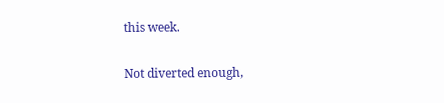this week.

Not diverted enough,